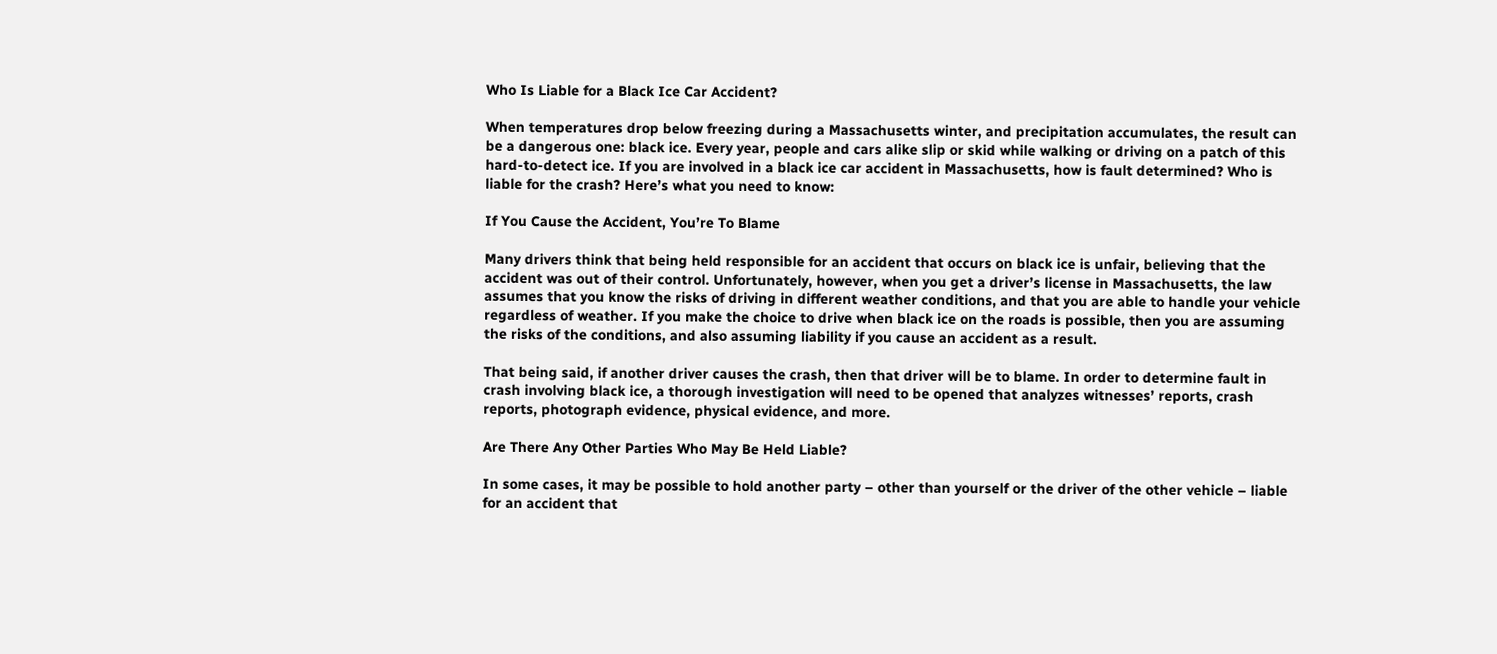Who Is Liable for a Black Ice Car Accident?

When temperatures drop below freezing during a Massachusetts winter, and precipitation accumulates, the result can be a dangerous one: black ice. Every year, people and cars alike slip or skid while walking or driving on a patch of this hard-to-detect ice. If you are involved in a black ice car accident in Massachusetts, how is fault determined? Who is liable for the crash? Here’s what you need to know:

If You Cause the Accident, You’re To Blame

Many drivers think that being held responsible for an accident that occurs on black ice is unfair, believing that the accident was out of their control. Unfortunately, however, when you get a driver’s license in Massachusetts, the law assumes that you know the risks of driving in different weather conditions, and that you are able to handle your vehicle regardless of weather. If you make the choice to drive when black ice on the roads is possible, then you are assuming the risks of the conditions, and also assuming liability if you cause an accident as a result.

That being said, if another driver causes the crash, then that driver will be to blame. In order to determine fault in crash involving black ice, a thorough investigation will need to be opened that analyzes witnesses’ reports, crash reports, photograph evidence, physical evidence, and more.

Are There Any Other Parties Who May Be Held Liable?

In some cases, it may be possible to hold another party – other than yourself or the driver of the other vehicle – liable for an accident that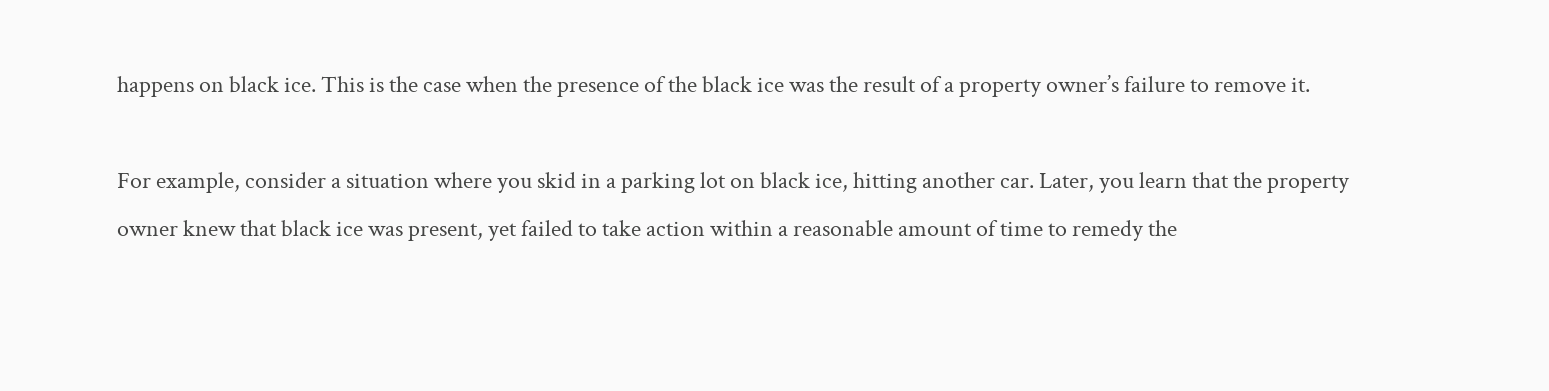happens on black ice. This is the case when the presence of the black ice was the result of a property owner’s failure to remove it.

For example, consider a situation where you skid in a parking lot on black ice, hitting another car. Later, you learn that the property owner knew that black ice was present, yet failed to take action within a reasonable amount of time to remedy the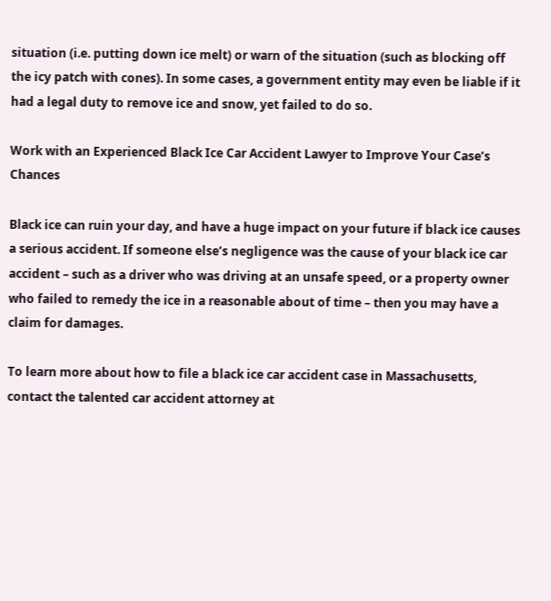situation (i.e. putting down ice melt) or warn of the situation (such as blocking off the icy patch with cones). In some cases, a government entity may even be liable if it had a legal duty to remove ice and snow, yet failed to do so.

Work with an Experienced Black Ice Car Accident Lawyer to Improve Your Case’s Chances

Black ice can ruin your day, and have a huge impact on your future if black ice causes a serious accident. If someone else’s negligence was the cause of your black ice car accident – such as a driver who was driving at an unsafe speed, or a property owner who failed to remedy the ice in a reasonable about of time – then you may have a claim for damages.

To learn more about how to file a black ice car accident case in Massachusetts, contact the talented car accident attorney at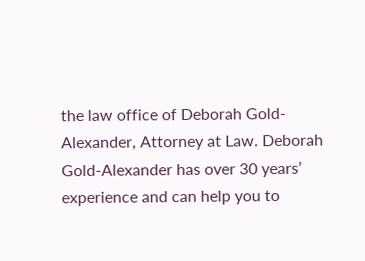the law office of Deborah Gold-Alexander, Attorney at Law. Deborah Gold-Alexander has over 30 years’ experience and can help you to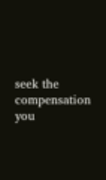seek the compensation you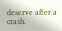deserve after a crash.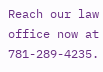Reach our law office now at 781-289-4235.